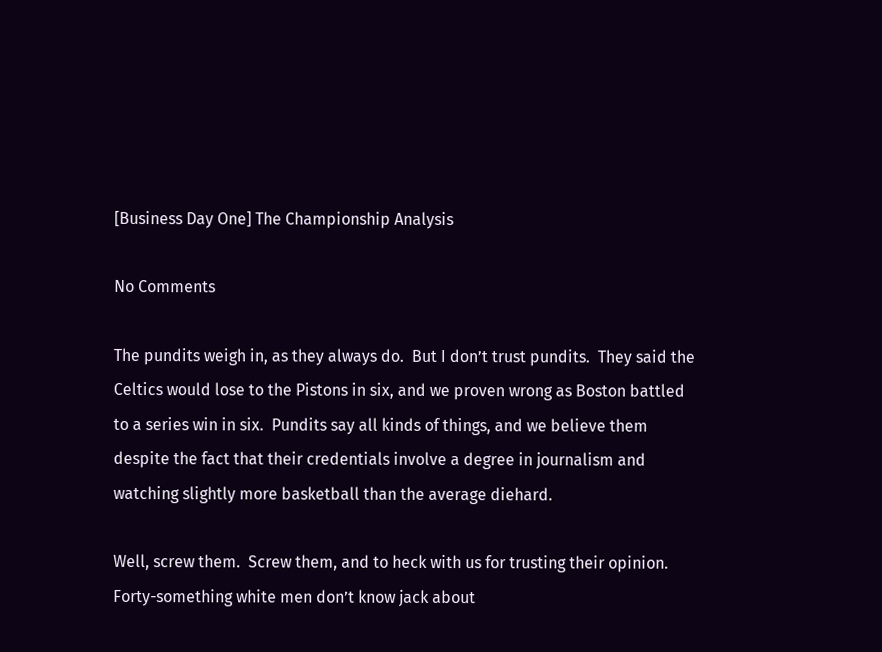[Business Day One] The Championship Analysis

No Comments

The pundits weigh in, as they always do.  But I don’t trust pundits.  They said the Celtics would lose to the Pistons in six, and we proven wrong as Boston battled to a series win in six.  Pundits say all kinds of things, and we believe them despite the fact that their credentials involve a degree in journalism and watching slightly more basketball than the average diehard.

Well, screw them.  Screw them, and to heck with us for trusting their opinion.  Forty-something white men don’t know jack about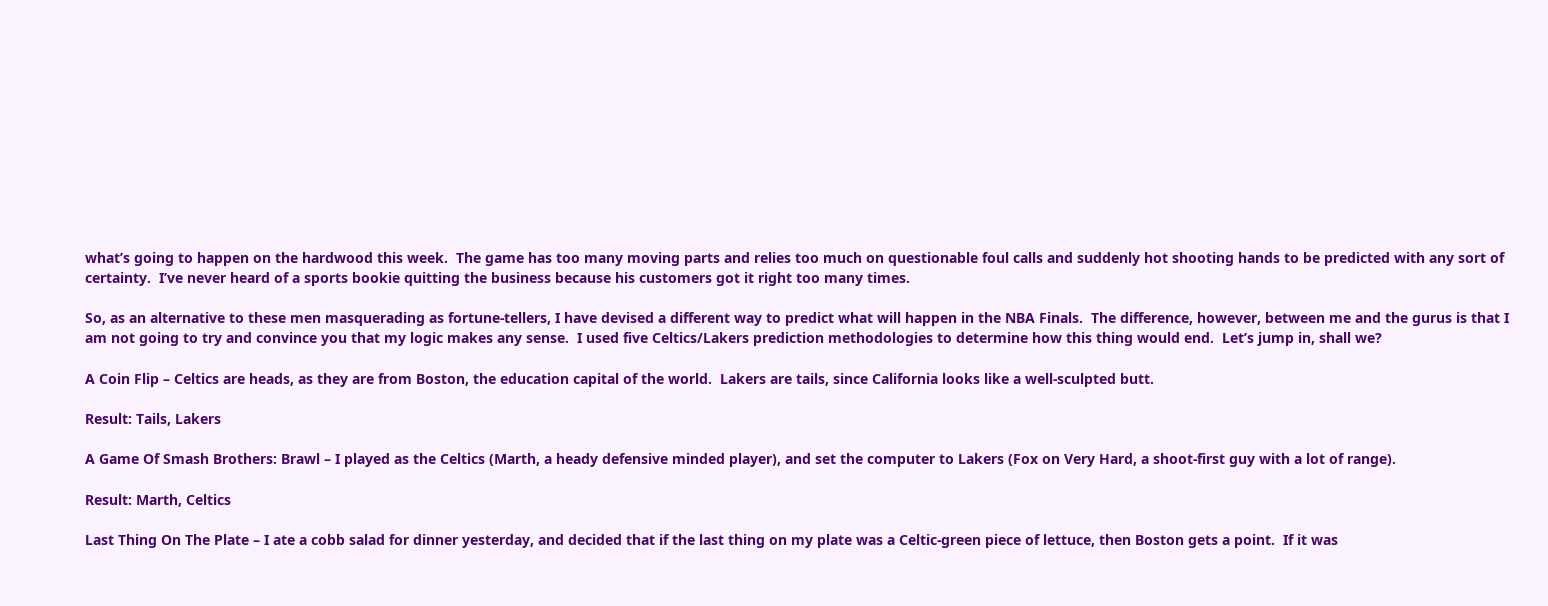what’s going to happen on the hardwood this week.  The game has too many moving parts and relies too much on questionable foul calls and suddenly hot shooting hands to be predicted with any sort of certainty.  I’ve never heard of a sports bookie quitting the business because his customers got it right too many times.

So, as an alternative to these men masquerading as fortune-tellers, I have devised a different way to predict what will happen in the NBA Finals.  The difference, however, between me and the gurus is that I am not going to try and convince you that my logic makes any sense.  I used five Celtics/Lakers prediction methodologies to determine how this thing would end.  Let’s jump in, shall we?

A Coin Flip – Celtics are heads, as they are from Boston, the education capital of the world.  Lakers are tails, since California looks like a well-sculpted butt.

Result: Tails, Lakers

A Game Of Smash Brothers: Brawl – I played as the Celtics (Marth, a heady defensive minded player), and set the computer to Lakers (Fox on Very Hard, a shoot-first guy with a lot of range).

Result: Marth, Celtics

Last Thing On The Plate – I ate a cobb salad for dinner yesterday, and decided that if the last thing on my plate was a Celtic-green piece of lettuce, then Boston gets a point.  If it was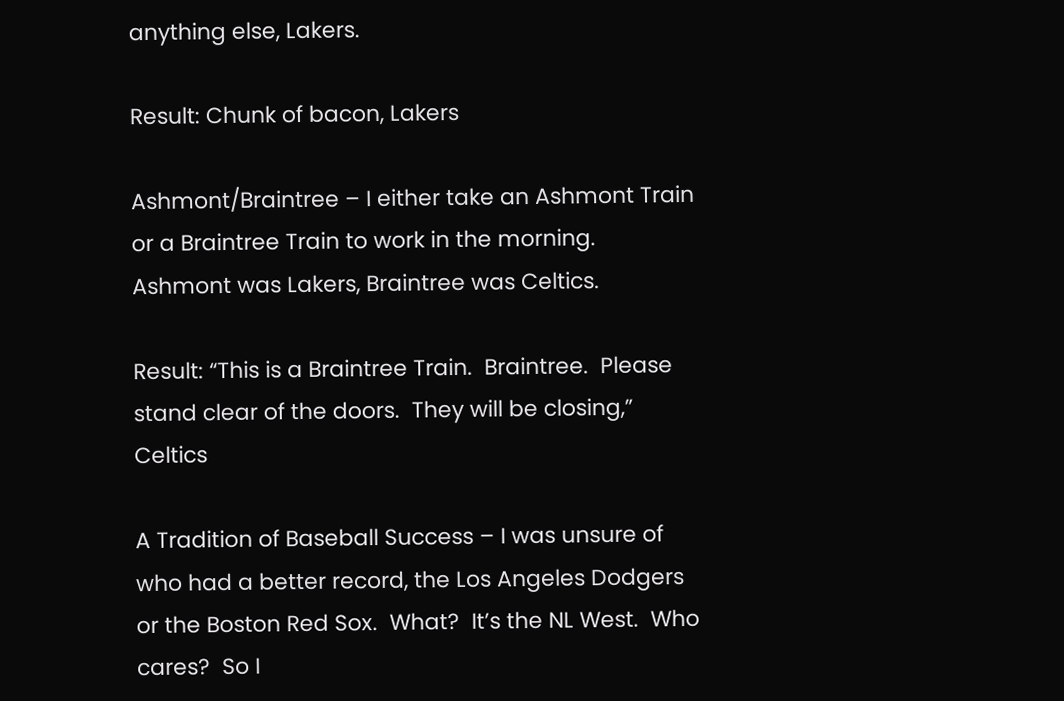anything else, Lakers.

Result: Chunk of bacon, Lakers

Ashmont/Braintree – I either take an Ashmont Train or a Braintree Train to work in the morning.  Ashmont was Lakers, Braintree was Celtics.

Result: “This is a Braintree Train.  Braintree.  Please stand clear of the doors.  They will be closing,” Celtics

A Tradition of Baseball Success – I was unsure of who had a better record, the Los Angeles Dodgers or the Boston Red Sox.  What?  It’s the NL West.  Who cares?  So I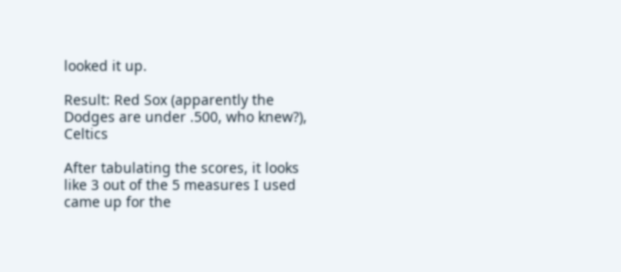looked it up.

Result: Red Sox (apparently the Dodges are under .500, who knew?), Celtics

After tabulating the scores, it looks like 3 out of the 5 measures I used came up for the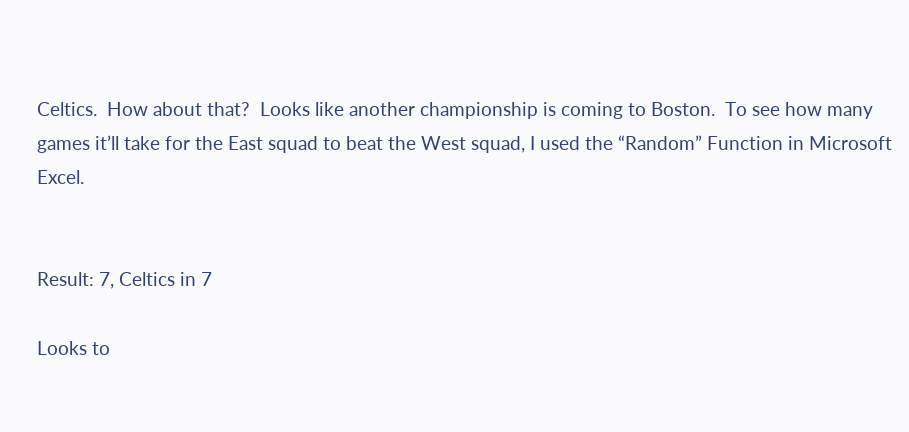Celtics.  How about that?  Looks like another championship is coming to Boston.  To see how many games it’ll take for the East squad to beat the West squad, I used the “Random” Function in Microsoft Excel.


Result: 7, Celtics in 7

Looks to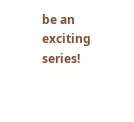be an exciting series!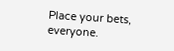Place your bets, everyone.